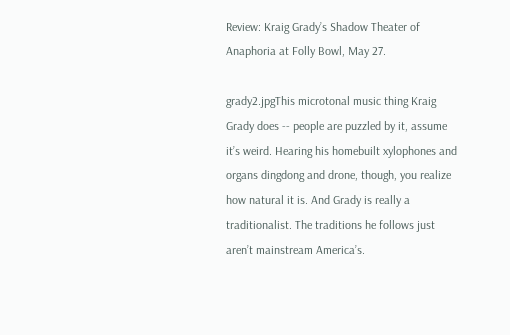Review: Kraig Grady’s Shadow Theater of Anaphoria at Folly Bowl, May 27.

grady2.jpgThis microtonal music thing Kraig Grady does -- people are puzzled by it, assume it’s weird. Hearing his homebuilt xylophones and organs dingdong and drone, though, you realize how natural it is. And Grady is really a traditionalist. The traditions he follows just aren’t mainstream America’s.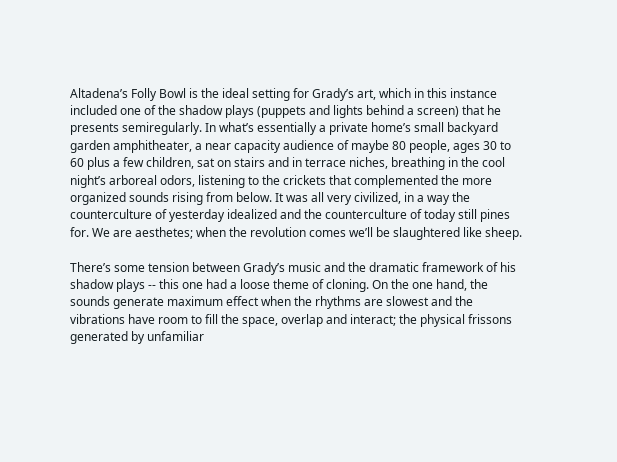Altadena’s Folly Bowl is the ideal setting for Grady’s art, which in this instance included one of the shadow plays (puppets and lights behind a screen) that he presents semiregularly. In what’s essentially a private home’s small backyard garden amphitheater, a near capacity audience of maybe 80 people, ages 30 to 60 plus a few children, sat on stairs and in terrace niches, breathing in the cool night’s arboreal odors, listening to the crickets that complemented the more organized sounds rising from below. It was all very civilized, in a way the counterculture of yesterday idealized and the counterculture of today still pines for. We are aesthetes; when the revolution comes we’ll be slaughtered like sheep.

There’s some tension between Grady’s music and the dramatic framework of his shadow plays -- this one had a loose theme of cloning. On the one hand, the sounds generate maximum effect when the rhythms are slowest and the vibrations have room to fill the space, overlap and interact; the physical frissons generated by unfamiliar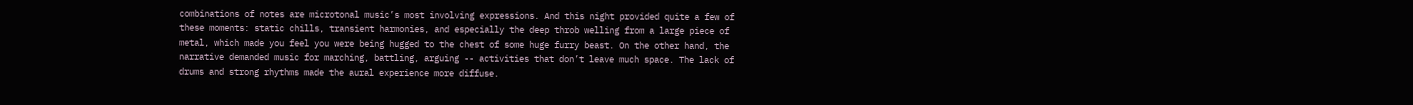combinations of notes are microtonal music’s most involving expressions. And this night provided quite a few of these moments: static chills, transient harmonies, and especially the deep throb welling from a large piece of metal, which made you feel you were being hugged to the chest of some huge furry beast. On the other hand, the narrative demanded music for marching, battling, arguing -- activities that don’t leave much space. The lack of drums and strong rhythms made the aural experience more diffuse.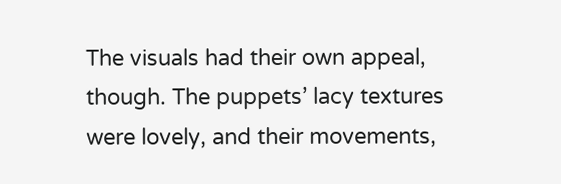The visuals had their own appeal, though. The puppets’ lacy textures were lovely, and their movements,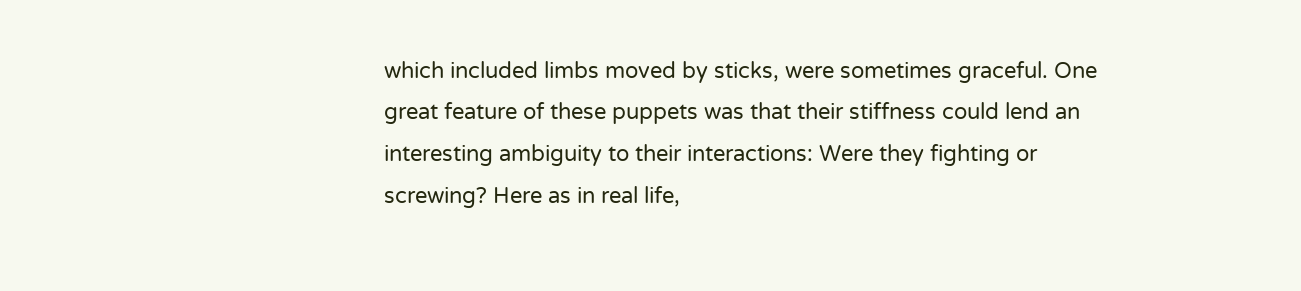which included limbs moved by sticks, were sometimes graceful. One great feature of these puppets was that their stiffness could lend an interesting ambiguity to their interactions: Were they fighting or screwing? Here as in real life,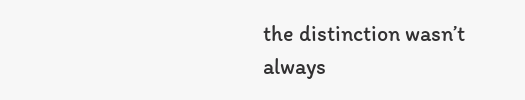the distinction wasn’t always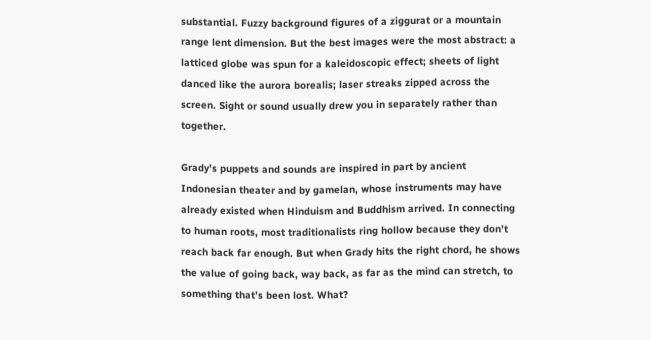substantial. Fuzzy background figures of a ziggurat or a mountain range lent dimension. But the best images were the most abstract: a latticed globe was spun for a kaleidoscopic effect; sheets of light danced like the aurora borealis; laser streaks zipped across the screen. Sight or sound usually drew you in separately rather than together.

Grady’s puppets and sounds are inspired in part by ancient Indonesian theater and by gamelan, whose instruments may have already existed when Hinduism and Buddhism arrived. In connecting to human roots, most traditionalists ring hollow because they don’t reach back far enough. But when Grady hits the right chord, he shows the value of going back, way back, as far as the mind can stretch, to something that’s been lost. What?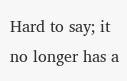Hard to say; it no longer has a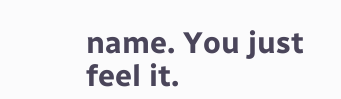name. You just feel it.